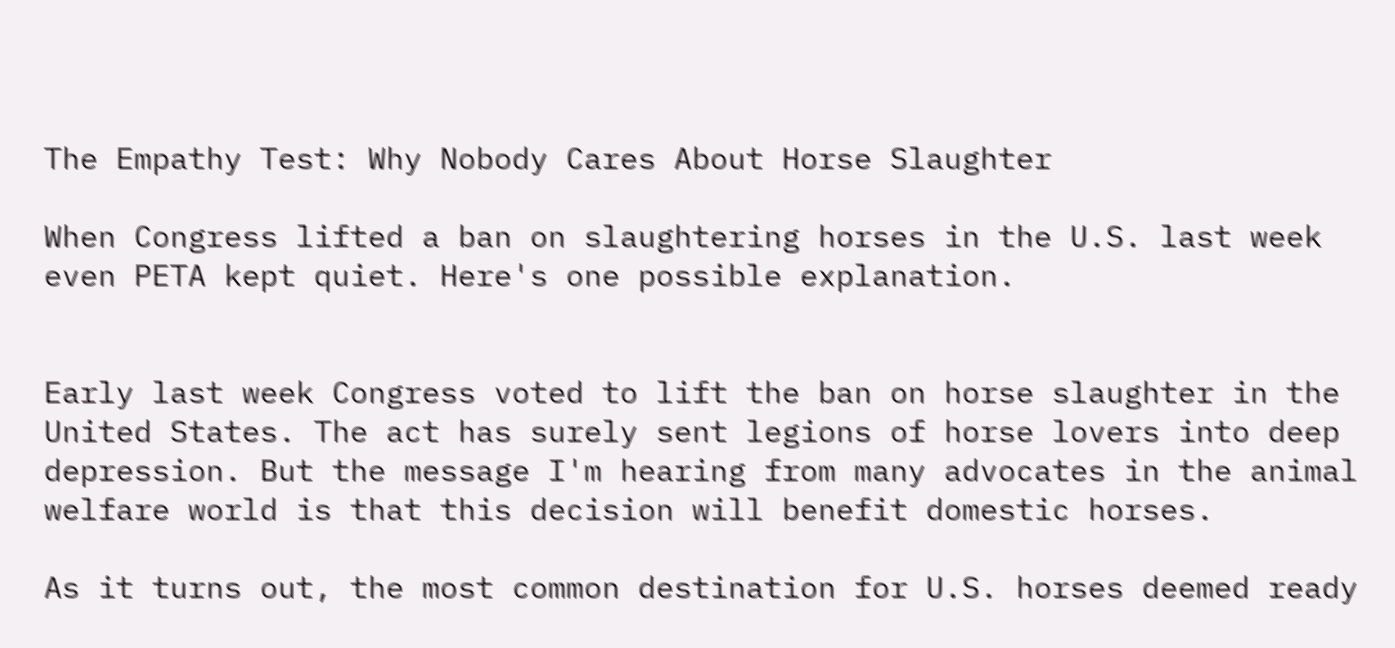The Empathy Test: Why Nobody Cares About Horse Slaughter

When Congress lifted a ban on slaughtering horses in the U.S. last week even PETA kept quiet. Here's one possible explanation.


Early last week Congress voted to lift the ban on horse slaughter in the United States. The act has surely sent legions of horse lovers into deep depression. But the message I'm hearing from many advocates in the animal welfare world is that this decision will benefit domestic horses.

As it turns out, the most common destination for U.S. horses deemed ready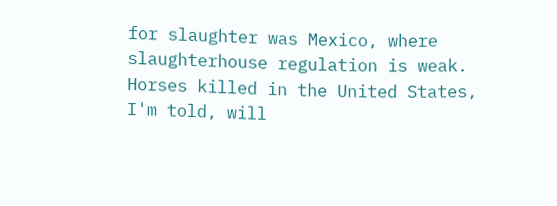for slaughter was Mexico, where slaughterhouse regulation is weak. Horses killed in the United States, I'm told, will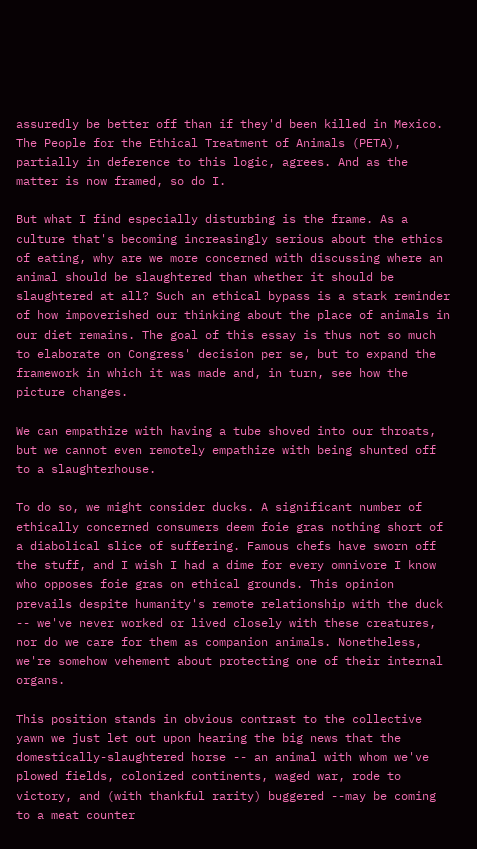assuredly be better off than if they'd been killed in Mexico. The People for the Ethical Treatment of Animals (PETA), partially in deference to this logic, agrees. And as the matter is now framed, so do I.

But what I find especially disturbing is the frame. As a culture that's becoming increasingly serious about the ethics of eating, why are we more concerned with discussing where an animal should be slaughtered than whether it should be slaughtered at all? Such an ethical bypass is a stark reminder of how impoverished our thinking about the place of animals in our diet remains. The goal of this essay is thus not so much to elaborate on Congress' decision per se, but to expand the framework in which it was made and, in turn, see how the picture changes.

We can empathize with having a tube shoved into our throats, but we cannot even remotely empathize with being shunted off to a slaughterhouse.

To do so, we might consider ducks. A significant number of ethically concerned consumers deem foie gras nothing short of a diabolical slice of suffering. Famous chefs have sworn off the stuff, and I wish I had a dime for every omnivore I know who opposes foie gras on ethical grounds. This opinion prevails despite humanity's remote relationship with the duck -- we've never worked or lived closely with these creatures, nor do we care for them as companion animals. Nonetheless, we're somehow vehement about protecting one of their internal organs.

This position stands in obvious contrast to the collective yawn we just let out upon hearing the big news that the domestically-slaughtered horse -- an animal with whom we've plowed fields, colonized continents, waged war, rode to victory, and (with thankful rarity) buggered --may be coming to a meat counter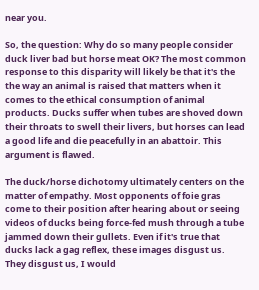near you.

So, the question: Why do so many people consider duck liver bad but horse meat OK? The most common response to this disparity will likely be that it's the the way an animal is raised that matters when it comes to the ethical consumption of animal products. Ducks suffer when tubes are shoved down their throats to swell their livers, but horses can lead a good life and die peacefully in an abattoir. This argument is flawed.

The duck/horse dichotomy ultimately centers on the matter of empathy. Most opponents of foie gras come to their position after hearing about or seeing videos of ducks being force-fed mush through a tube jammed down their gullets. Even if it's true that ducks lack a gag reflex, these images disgust us. They disgust us, I would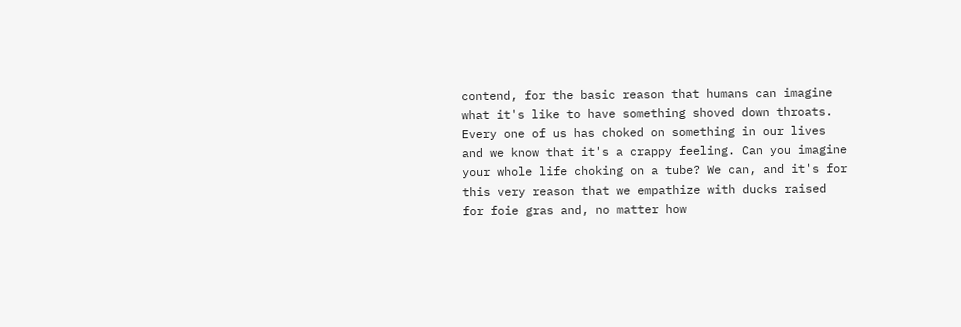contend, for the basic reason that humans can imagine what it's like to have something shoved down throats. Every one of us has choked on something in our lives and we know that it's a crappy feeling. Can you imagine your whole life choking on a tube? We can, and it's for this very reason that we empathize with ducks raised for foie gras and, no matter how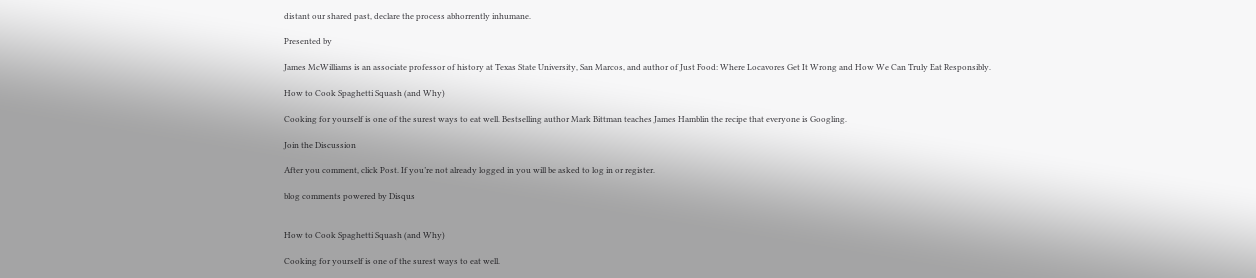distant our shared past, declare the process abhorrently inhumane.

Presented by

James McWilliams is an associate professor of history at Texas State University, San Marcos, and author of Just Food: Where Locavores Get It Wrong and How We Can Truly Eat Responsibly.

How to Cook Spaghetti Squash (and Why)

Cooking for yourself is one of the surest ways to eat well. Bestselling author Mark Bittman teaches James Hamblin the recipe that everyone is Googling.

Join the Discussion

After you comment, click Post. If you’re not already logged in you will be asked to log in or register.

blog comments powered by Disqus


How to Cook Spaghetti Squash (and Why)

Cooking for yourself is one of the surest ways to eat well.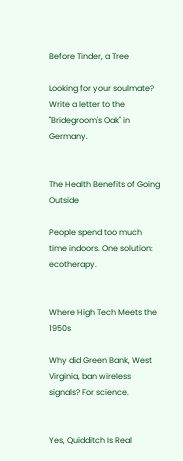Before Tinder, a Tree

Looking for your soulmate? Write a letter to the "Bridegroom's Oak" in Germany.


The Health Benefits of Going Outside

People spend too much time indoors. One solution: ecotherapy.


Where High Tech Meets the 1950s

Why did Green Bank, West Virginia, ban wireless signals? For science.


Yes, Quidditch Is Real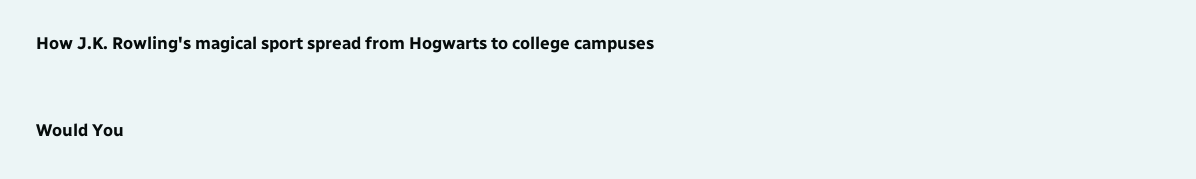How J.K. Rowling's magical sport spread from Hogwarts to college campuses


Would You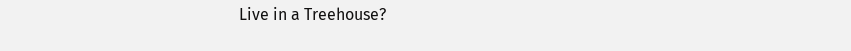Live in a Treehouse?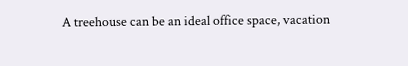A treehouse can be an ideal office space, vacation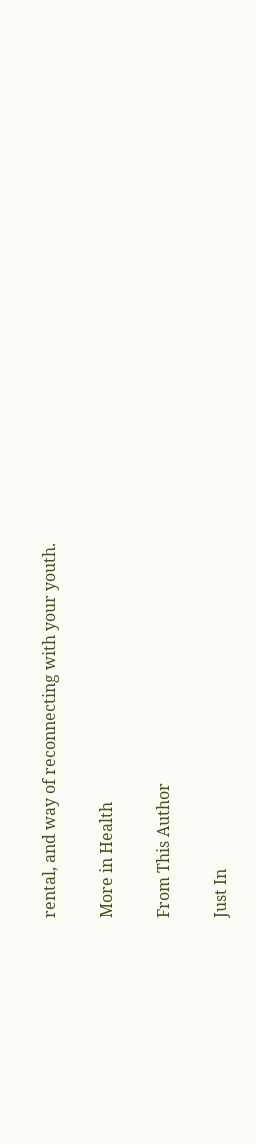rental, and way of reconnecting with your youth.

More in Health

From This Author

Just In